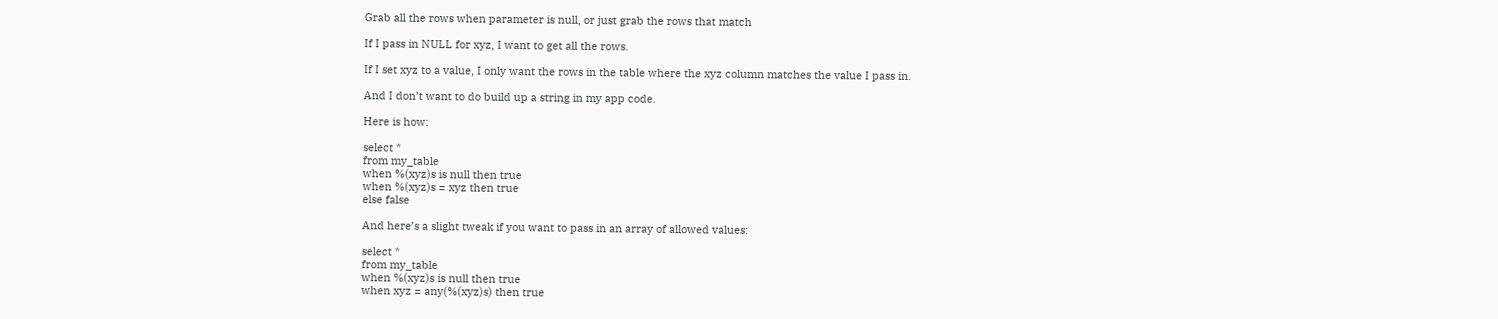Grab all the rows when parameter is null, or just grab the rows that match

If I pass in NULL for xyz, I want to get all the rows.

If I set xyz to a value, I only want the rows in the table where the xyz column matches the value I pass in.

And I don’t want to do build up a string in my app code.

Here is how:

select *
from my_table
when %(xyz)s is null then true
when %(xyz)s = xyz then true
else false

And here’s a slight tweak if you want to pass in an array of allowed values:

select *
from my_table
when %(xyz)s is null then true
when xyz = any(%(xyz)s) then true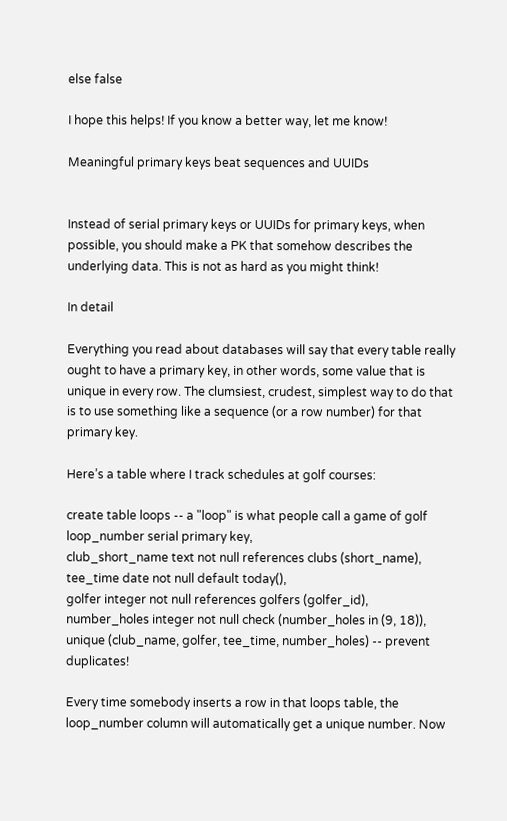else false

I hope this helps! If you know a better way, let me know!

Meaningful primary keys beat sequences and UUIDs


Instead of serial primary keys or UUIDs for primary keys, when possible, you should make a PK that somehow describes the underlying data. This is not as hard as you might think!

In detail

Everything you read about databases will say that every table really ought to have a primary key, in other words, some value that is unique in every row. The clumsiest, crudest, simplest way to do that is to use something like a sequence (or a row number) for that primary key.

Here’s a table where I track schedules at golf courses:

create table loops -- a "loop" is what people call a game of golf
loop_number serial primary key,
club_short_name text not null references clubs (short_name),
tee_time date not null default today(),
golfer integer not null references golfers (golfer_id),
number_holes integer not null check (number_holes in (9, 18)),
unique (club_name, golfer, tee_time, number_holes) -- prevent duplicates!

Every time somebody inserts a row in that loops table, the loop_number column will automatically get a unique number. Now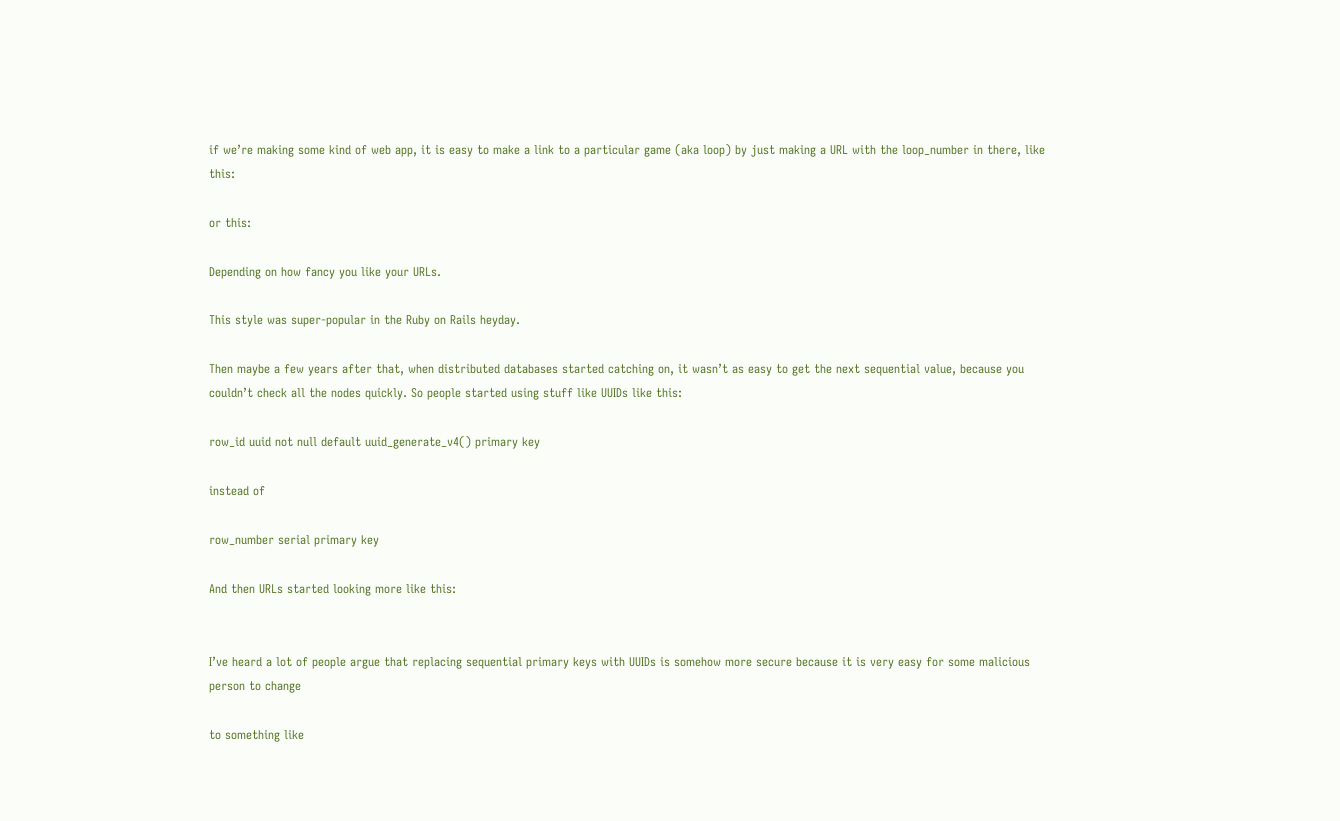if we’re making some kind of web app, it is easy to make a link to a particular game (aka loop) by just making a URL with the loop_number in there, like this:

or this:

Depending on how fancy you like your URLs.

This style was super-popular in the Ruby on Rails heyday.

Then maybe a few years after that, when distributed databases started catching on, it wasn’t as easy to get the next sequential value, because you couldn’t check all the nodes quickly. So people started using stuff like UUIDs like this:

row_id uuid not null default uuid_generate_v4() primary key

instead of

row_number serial primary key

And then URLs started looking more like this:


I’ve heard a lot of people argue that replacing sequential primary keys with UUIDs is somehow more secure because it is very easy for some malicious person to change

to something like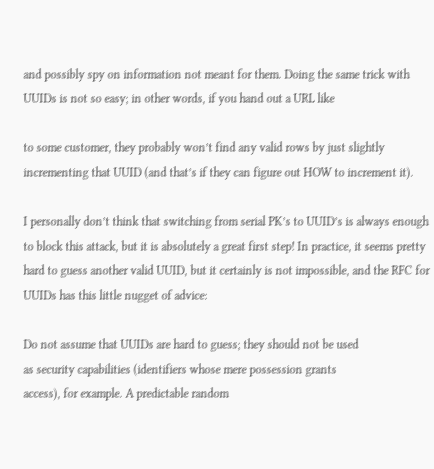and possibly spy on information not meant for them. Doing the same trick with UUIDs is not so easy; in other words, if you hand out a URL like

to some customer, they probably won’t find any valid rows by just slightly incrementing that UUID (and that’s if they can figure out HOW to increment it).

I personally don’t think that switching from serial PK’s to UUID’s is always enough to block this attack, but it is absolutely a great first step! In practice, it seems pretty hard to guess another valid UUID, but it certainly is not impossible, and the RFC for UUIDs has this little nugget of advice:

Do not assume that UUIDs are hard to guess; they should not be used
as security capabilities (identifiers whose mere possession grants
access), for example. A predictable random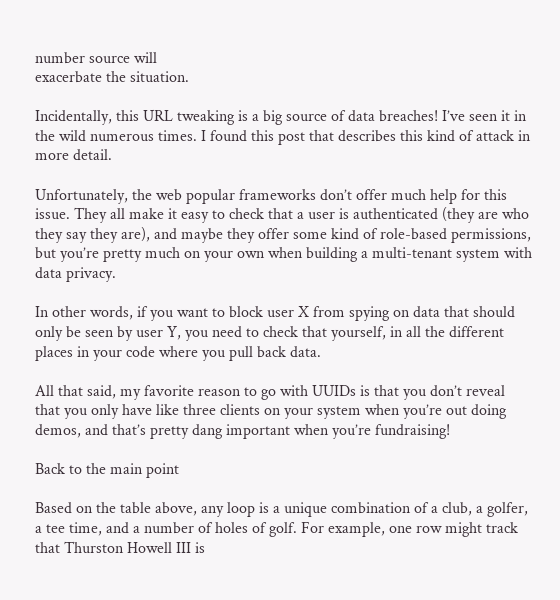number source will
exacerbate the situation.

Incidentally, this URL tweaking is a big source of data breaches! I’ve seen it in the wild numerous times. I found this post that describes this kind of attack in more detail.

Unfortunately, the web popular frameworks don’t offer much help for this issue. They all make it easy to check that a user is authenticated (they are who they say they are), and maybe they offer some kind of role-based permissions, but you’re pretty much on your own when building a multi-tenant system with data privacy.

In other words, if you want to block user X from spying on data that should only be seen by user Y, you need to check that yourself, in all the different places in your code where you pull back data.

All that said, my favorite reason to go with UUIDs is that you don’t reveal that you only have like three clients on your system when you’re out doing demos, and that’s pretty dang important when you’re fundraising!

Back to the main point

Based on the table above, any loop is a unique combination of a club, a golfer, a tee time, and a number of holes of golf. For example, one row might track that Thurston Howell III is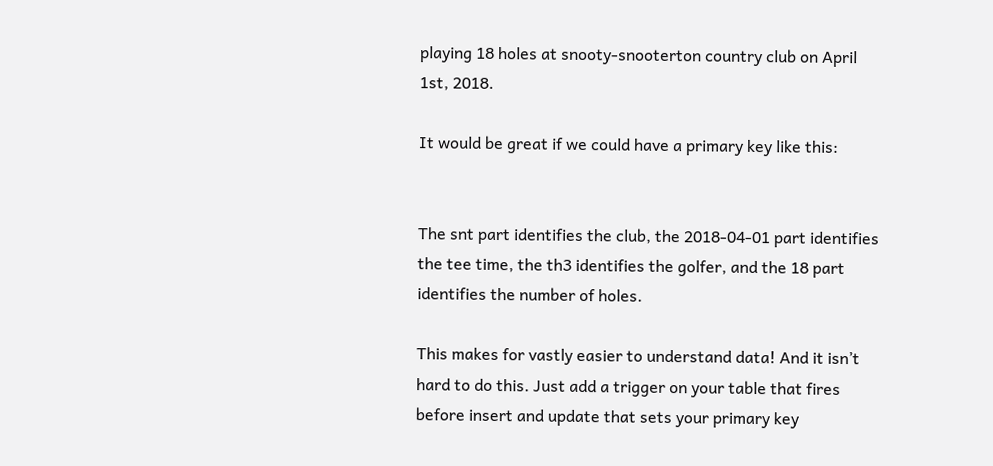playing 18 holes at snooty-snooterton country club on April 1st, 2018.

It would be great if we could have a primary key like this:


The snt part identifies the club, the 2018-04-01 part identifies the tee time, the th3 identifies the golfer, and the 18 part identifies the number of holes.

This makes for vastly easier to understand data! And it isn’t hard to do this. Just add a trigger on your table that fires before insert and update that sets your primary key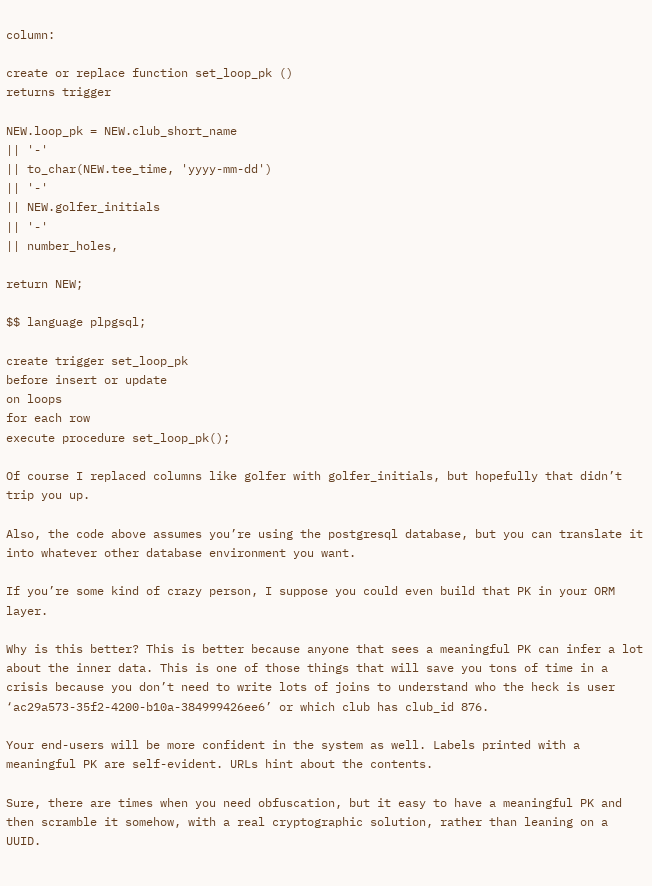column:

create or replace function set_loop_pk ()
returns trigger

NEW.loop_pk = NEW.club_short_name
|| '-'
|| to_char(NEW.tee_time, 'yyyy-mm-dd')
|| '-'
|| NEW.golfer_initials
|| '-'
|| number_holes,

return NEW;

$$ language plpgsql;

create trigger set_loop_pk
before insert or update
on loops
for each row
execute procedure set_loop_pk();

Of course I replaced columns like golfer with golfer_initials, but hopefully that didn’t trip you up.

Also, the code above assumes you’re using the postgresql database, but you can translate it into whatever other database environment you want.

If you’re some kind of crazy person, I suppose you could even build that PK in your ORM layer.

Why is this better? This is better because anyone that sees a meaningful PK can infer a lot about the inner data. This is one of those things that will save you tons of time in a crisis because you don’t need to write lots of joins to understand who the heck is user ‘ac29a573-35f2-4200-b10a-384999426ee6’ or which club has club_id 876.

Your end-users will be more confident in the system as well. Labels printed with a meaningful PK are self-evident. URLs hint about the contents.

Sure, there are times when you need obfuscation, but it easy to have a meaningful PK and then scramble it somehow, with a real cryptographic solution, rather than leaning on a UUID.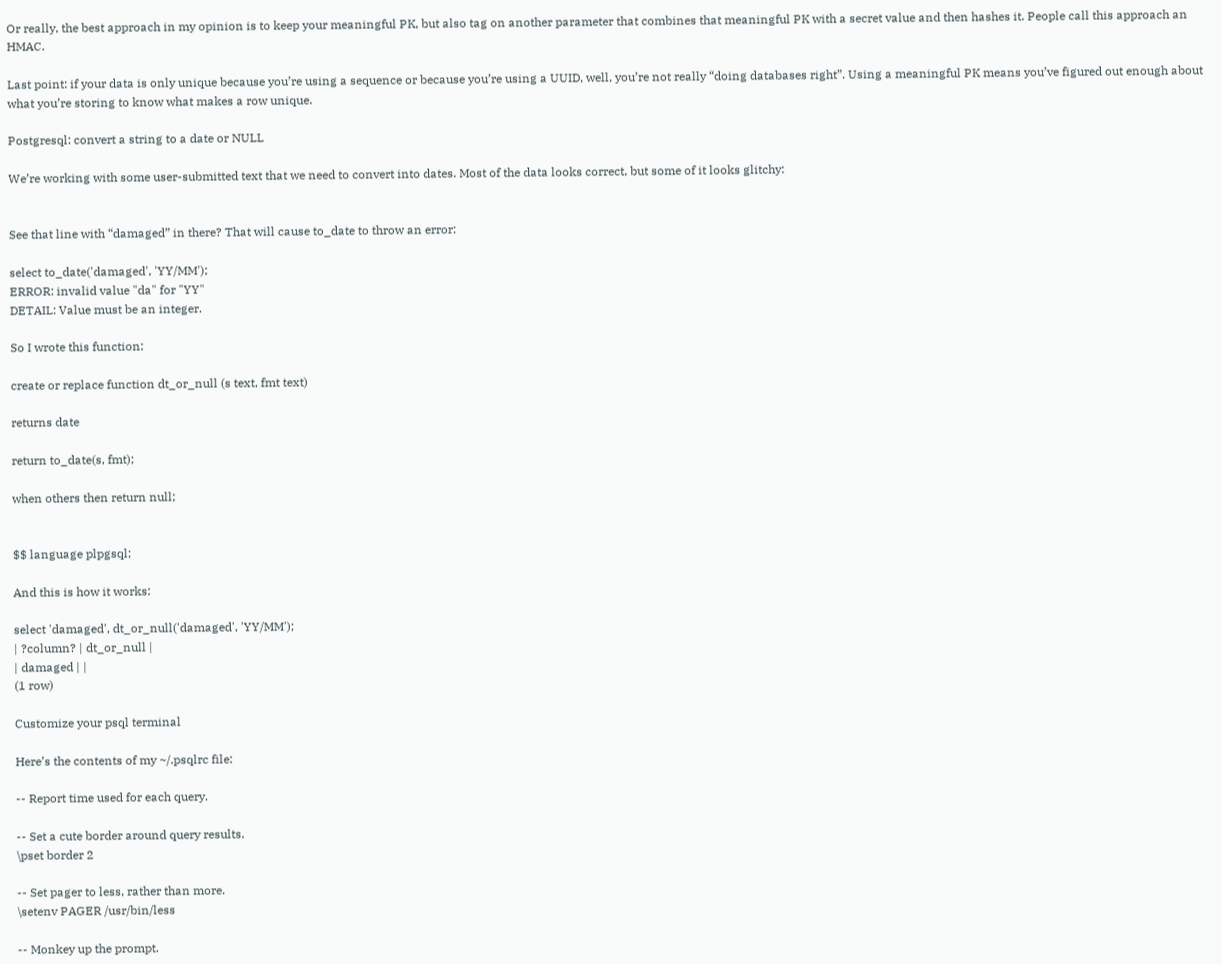Or really, the best approach in my opinion is to keep your meaningful PK, but also tag on another parameter that combines that meaningful PK with a secret value and then hashes it. People call this approach an HMAC.

Last point: if your data is only unique because you’re using a sequence or because you’re using a UUID, well, you’re not really “doing databases right”. Using a meaningful PK means you’ve figured out enough about what you’re storing to know what makes a row unique.

Postgresql: convert a string to a date or NULL

We’re working with some user-submitted text that we need to convert into dates. Most of the data looks correct, but some of it looks glitchy:


See that line with “damaged” in there? That will cause to_date to throw an error:

select to_date('damaged', 'YY/MM');
ERROR: invalid value "da" for "YY"
DETAIL: Value must be an integer.

So I wrote this function:

create or replace function dt_or_null (s text, fmt text)

returns date

return to_date(s, fmt);

when others then return null;


$$ language plpgsql;

And this is how it works:

select 'damaged', dt_or_null('damaged', 'YY/MM');
| ?column? | dt_or_null |
| damaged | |
(1 row)

Customize your psql terminal

Here’s the contents of my ~/.psqlrc file:

-- Report time used for each query.

-- Set a cute border around query results.
\pset border 2

-- Set pager to less, rather than more.
\setenv PAGER /usr/bin/less

-- Monkey up the prompt.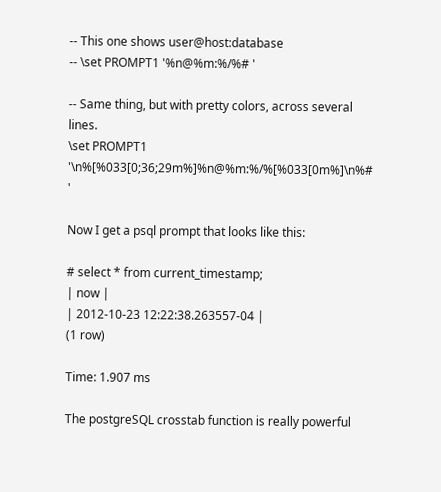-- This one shows user@host:database
-- \set PROMPT1 '%n@%m:%/%# '

-- Same thing, but with pretty colors, across several lines.
\set PROMPT1 '\n%[%033[0;36;29m%]%n@%m:%/%[%033[0m%]\n%# '

Now I get a psql prompt that looks like this:

# select * from current_timestamp;
| now |
| 2012-10-23 12:22:38.263557-04 |
(1 row)

Time: 1.907 ms

The postgreSQL crosstab function is really powerful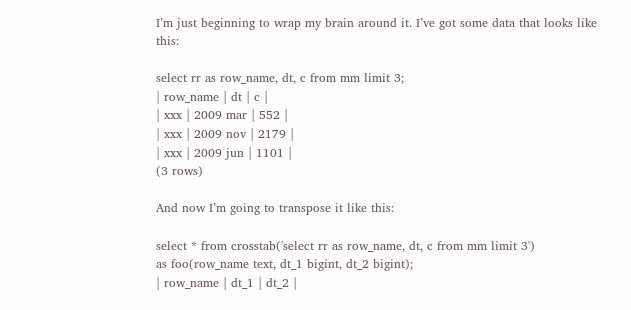I’m just beginning to wrap my brain around it. I’ve got some data that looks like this:

select rr as row_name, dt, c from mm limit 3;
| row_name | dt | c |
| xxx | 2009 mar | 552 |
| xxx | 2009 nov | 2179 |
| xxx | 2009 jun | 1101 |
(3 rows)

And now I’m going to transpose it like this:

select * from crosstab('select rr as row_name, dt, c from mm limit 3')
as foo(row_name text, dt_1 bigint, dt_2 bigint);
| row_name | dt_1 | dt_2 |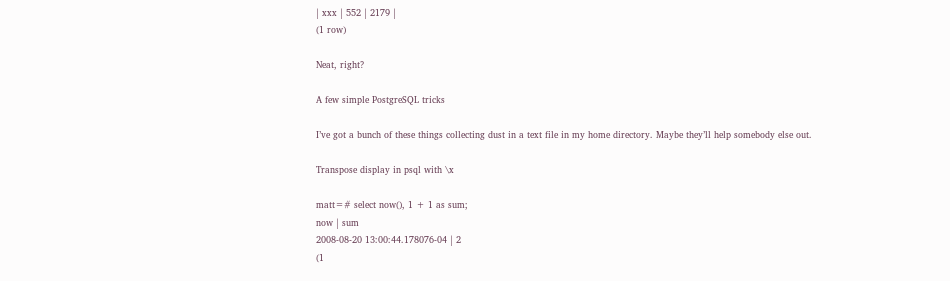| xxx | 552 | 2179 |
(1 row)

Neat, right?

A few simple PostgreSQL tricks

I’ve got a bunch of these things collecting dust in a text file in my home directory. Maybe they’ll help somebody else out.

Transpose display in psql with \x

matt=# select now(), 1 + 1 as sum;
now | sum
2008-08-20 13:00:44.178076-04 | 2
(1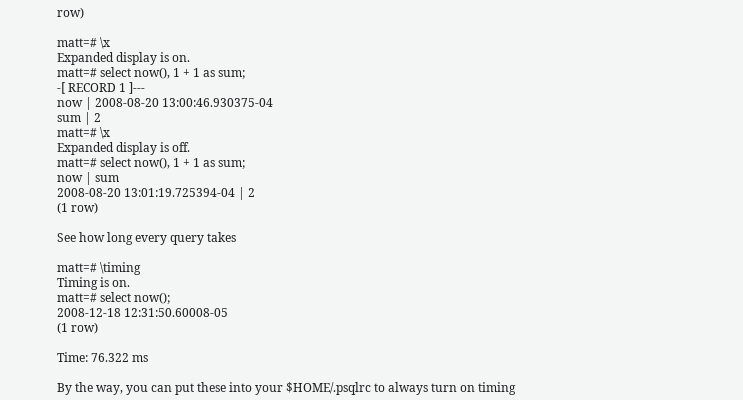row)

matt=# \x
Expanded display is on.
matt=# select now(), 1 + 1 as sum;
-[ RECORD 1 ]---
now | 2008-08-20 13:00:46.930375-04
sum | 2
matt=# \x
Expanded display is off.
matt=# select now(), 1 + 1 as sum;
now | sum
2008-08-20 13:01:19.725394-04 | 2
(1 row)

See how long every query takes

matt=# \timing
Timing is on.
matt=# select now();
2008-12-18 12:31:50.60008-05
(1 row)

Time: 76.322 ms

By the way, you can put these into your $HOME/.psqlrc to always turn on timing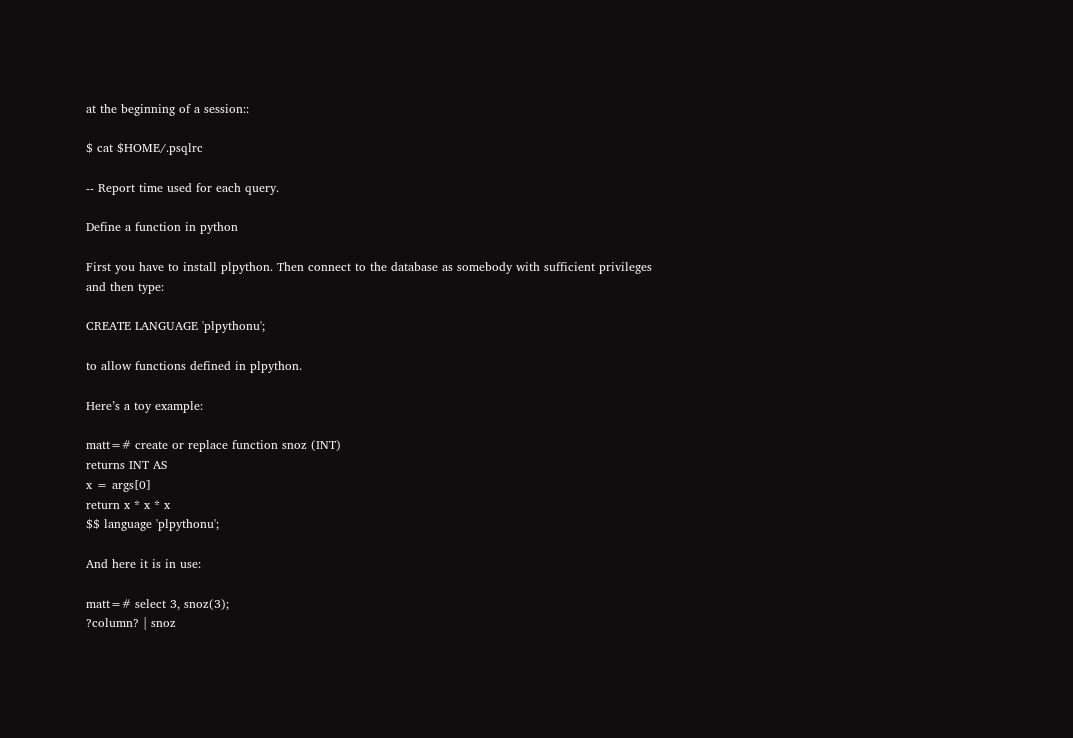at the beginning of a session::

$ cat $HOME/.psqlrc

-- Report time used for each query.

Define a function in python

First you have to install plpython. Then connect to the database as somebody with sufficient privileges and then type:

CREATE LANGUAGE 'plpythonu';

to allow functions defined in plpython.

Here’s a toy example:

matt=# create or replace function snoz (INT)
returns INT AS
x = args[0]
return x * x * x
$$ language 'plpythonu';

And here it is in use:

matt=# select 3, snoz(3);
?column? | snoz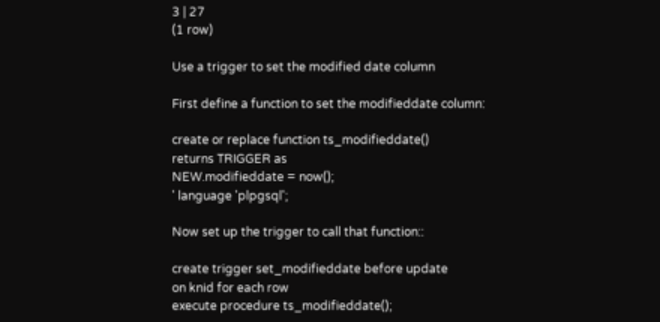3 | 27
(1 row)

Use a trigger to set the modified date column

First define a function to set the modifieddate column:

create or replace function ts_modifieddate()
returns TRIGGER as
NEW.modifieddate = now();
' language 'plpgsql';

Now set up the trigger to call that function::

create trigger set_modifieddate before update
on knid for each row
execute procedure ts_modifieddate();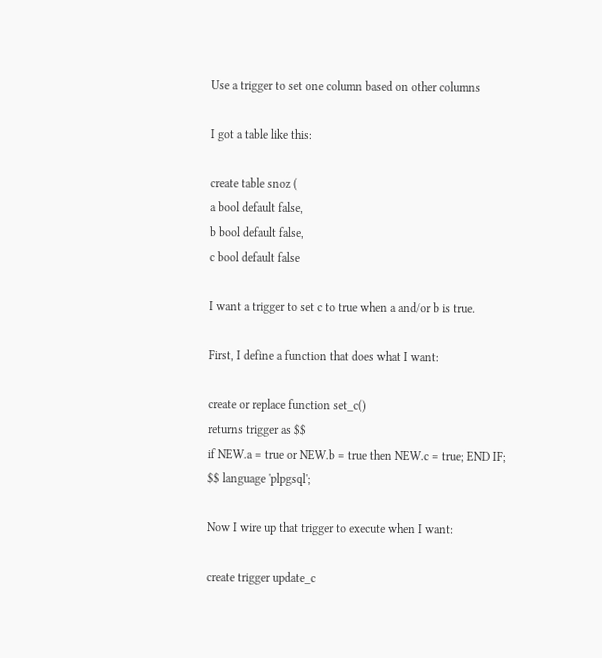Use a trigger to set one column based on other columns

I got a table like this:

create table snoz (
a bool default false,
b bool default false,
c bool default false

I want a trigger to set c to true when a and/or b is true.

First, I define a function that does what I want:

create or replace function set_c()
returns trigger as $$
if NEW.a = true or NEW.b = true then NEW.c = true; END IF;
$$ language 'plpgsql';

Now I wire up that trigger to execute when I want:

create trigger update_c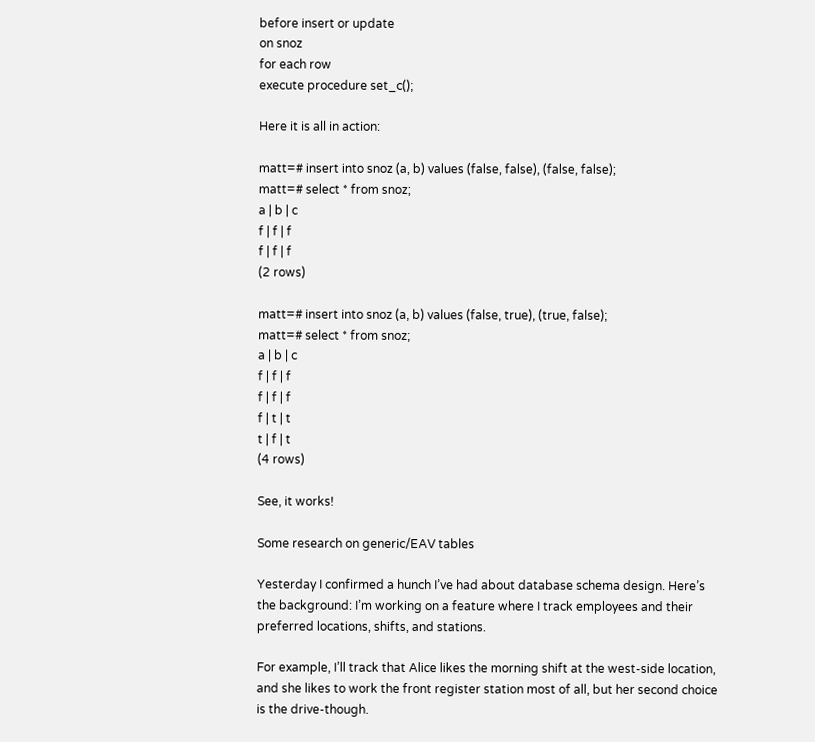before insert or update
on snoz
for each row
execute procedure set_c();

Here it is all in action:

matt=# insert into snoz (a, b) values (false, false), (false, false);
matt=# select * from snoz;
a | b | c
f | f | f
f | f | f
(2 rows)

matt=# insert into snoz (a, b) values (false, true), (true, false);
matt=# select * from snoz;
a | b | c
f | f | f
f | f | f
f | t | t
t | f | t
(4 rows)

See, it works!

Some research on generic/EAV tables

Yesterday I confirmed a hunch I’ve had about database schema design. Here’s the background: I’m working on a feature where I track employees and their preferred locations, shifts, and stations.

For example, I’ll track that Alice likes the morning shift at the west-side location, and she likes to work the front register station most of all, but her second choice is the drive-though.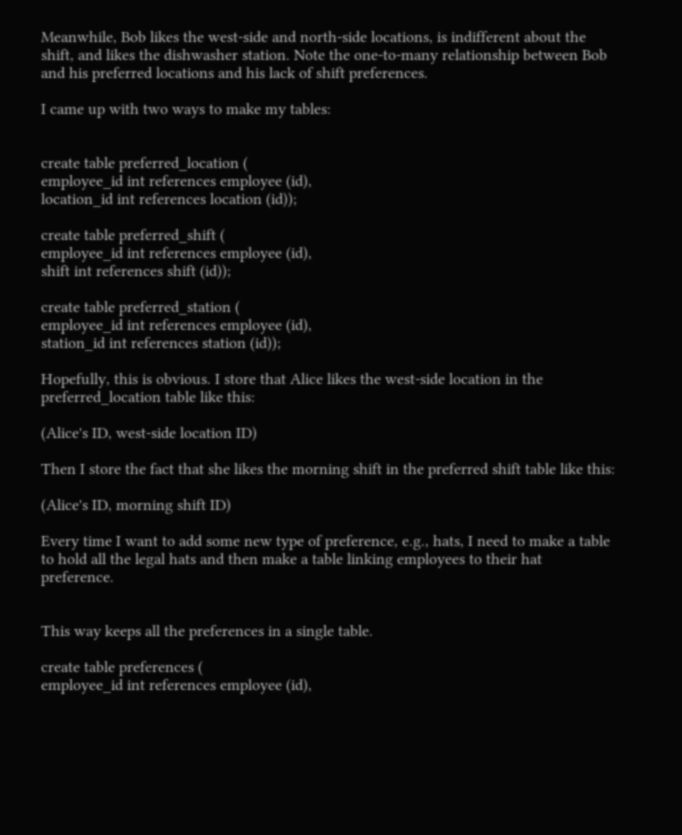Meanwhile, Bob likes the west-side and north-side locations, is indifferent about the shift, and likes the dishwasher station. Note the one-to-many relationship between Bob and his preferred locations and his lack of shift preferences.

I came up with two ways to make my tables:


create table preferred_location (
employee_id int references employee (id),
location_id int references location (id));

create table preferred_shift (
employee_id int references employee (id),
shift int references shift (id));

create table preferred_station (
employee_id int references employee (id),
station_id int references station (id));

Hopefully, this is obvious. I store that Alice likes the west-side location in the preferred_location table like this:

(Alice's ID, west-side location ID)

Then I store the fact that she likes the morning shift in the preferred shift table like this:

(Alice's ID, morning shift ID)

Every time I want to add some new type of preference, e.g., hats, I need to make a table to hold all the legal hats and then make a table linking employees to their hat preference.


This way keeps all the preferences in a single table.

create table preferences (
employee_id int references employee (id),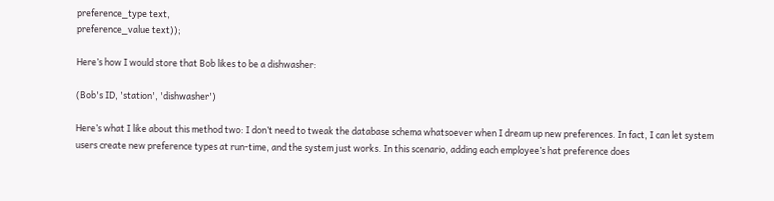preference_type text,
preference_value text));

Here’s how I would store that Bob likes to be a dishwasher:

(Bob's ID, 'station', 'dishwasher')

Here’s what I like about this method two: I don’t need to tweak the database schema whatsoever when I dream up new preferences. In fact, I can let system users create new preference types at run-time, and the system just works. In this scenario, adding each employee’s hat preference does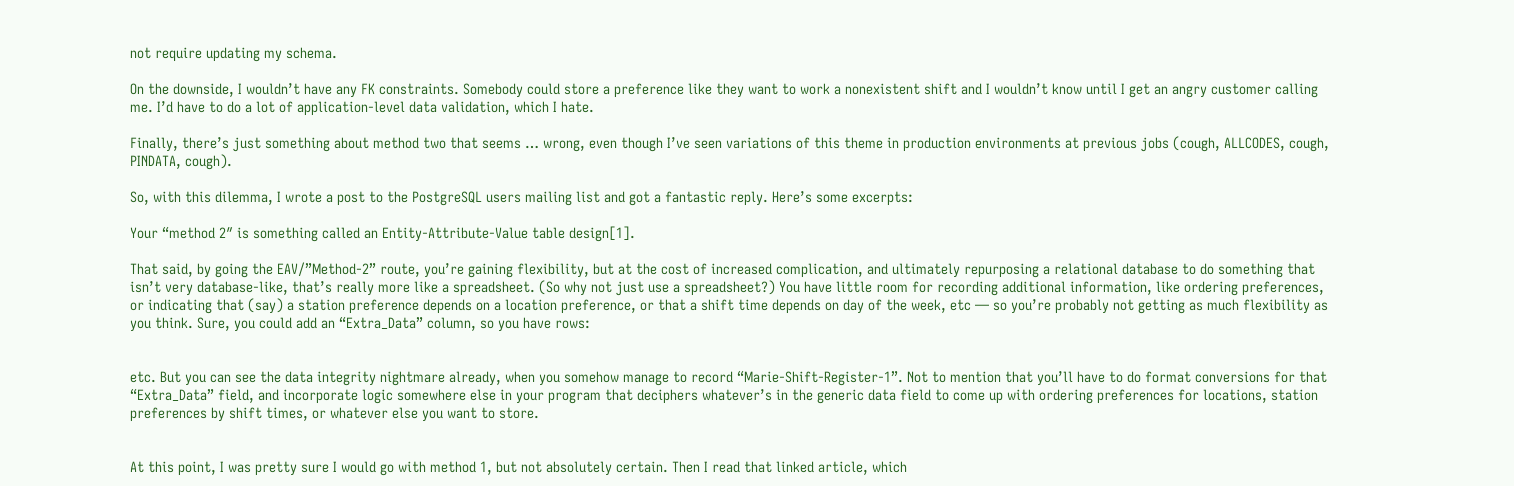not require updating my schema.

On the downside, I wouldn’t have any FK constraints. Somebody could store a preference like they want to work a nonexistent shift and I wouldn’t know until I get an angry customer calling me. I’d have to do a lot of application-level data validation, which I hate.

Finally, there’s just something about method two that seems … wrong, even though I’ve seen variations of this theme in production environments at previous jobs (cough, ALLCODES, cough, PINDATA, cough).

So, with this dilemma, I wrote a post to the PostgreSQL users mailing list and got a fantastic reply. Here’s some excerpts:

Your “method 2″ is something called an Entity-Attribute-Value table design[1].

That said, by going the EAV/”Method-2” route, you’re gaining flexibility, but at the cost of increased complication, and ultimately repurposing a relational database to do something that isn’t very database-like, that’s really more like a spreadsheet. (So why not just use a spreadsheet?) You have little room for recording additional information, like ordering preferences, or indicating that (say) a station preference depends on a location preference, or that a shift time depends on day of the week, etc — so you’re probably not getting as much flexibility as you think. Sure, you could add an “Extra_Data” column, so you have rows:


etc. But you can see the data integrity nightmare already, when you somehow manage to record “Marie-Shift-Register-1”. Not to mention that you’ll have to do format conversions for that “Extra_Data” field, and incorporate logic somewhere else in your program that deciphers whatever’s in the generic data field to come up with ordering preferences for locations, station preferences by shift times, or whatever else you want to store.


At this point, I was pretty sure I would go with method 1, but not absolutely certain. Then I read that linked article, which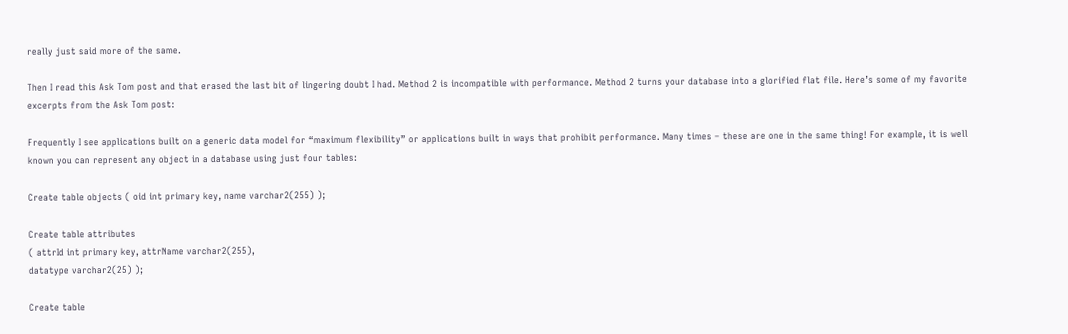really just said more of the same.

Then I read this Ask Tom post and that erased the last bit of lingering doubt I had. Method 2 is incompatible with performance. Method 2 turns your database into a glorified flat file. Here’s some of my favorite excerpts from the Ask Tom post:

Frequently I see applications built on a generic data model for “maximum flexibility” or applications built in ways that prohibit performance. Many times – these are one in the same thing! For example, it is well known you can represent any object in a database using just four tables:

Create table objects ( oid int primary key, name varchar2(255) );

Create table attributes
( attrId int primary key, attrName varchar2(255),
datatype varchar2(25) );

Create table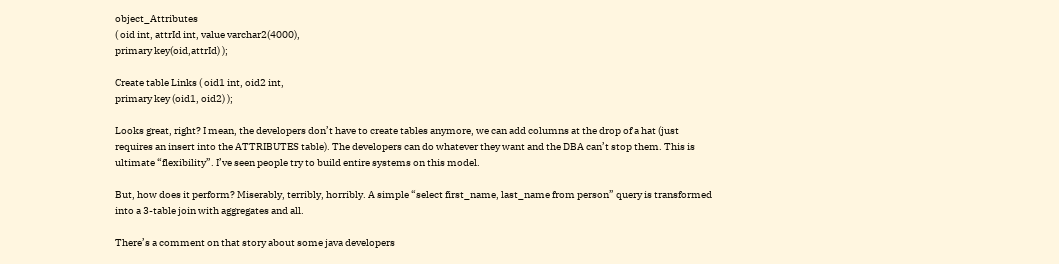object_Attributes
( oid int, attrId int, value varchar2(4000),
primary key(oid,attrId) );

Create table Links ( oid1 int, oid2 int,
primary key (oid1, oid2) );

Looks great, right? I mean, the developers don’t have to create tables anymore, we can add columns at the drop of a hat (just requires an insert into the ATTRIBUTES table). The developers can do whatever they want and the DBA can’t stop them. This is ultimate “flexibility”. I’ve seen people try to build entire systems on this model.

But, how does it perform? Miserably, terribly, horribly. A simple “select first_name, last_name from person” query is transformed into a 3-table join with aggregates and all.

There’s a comment on that story about some java developers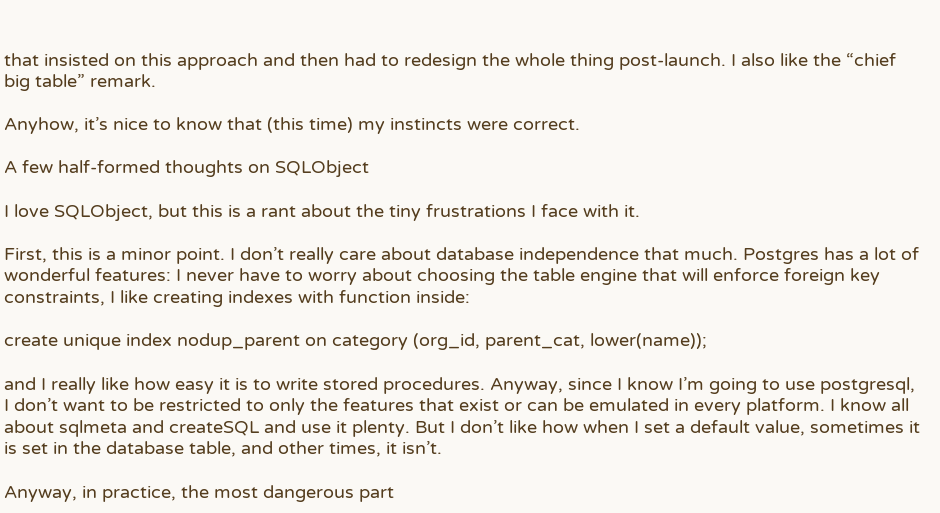that insisted on this approach and then had to redesign the whole thing post-launch. I also like the “chief big table” remark.

Anyhow, it’s nice to know that (this time) my instincts were correct.

A few half-formed thoughts on SQLObject

I love SQLObject, but this is a rant about the tiny frustrations I face with it.

First, this is a minor point. I don’t really care about database independence that much. Postgres has a lot of wonderful features: I never have to worry about choosing the table engine that will enforce foreign key constraints, I like creating indexes with function inside:

create unique index nodup_parent on category (org_id, parent_cat, lower(name));

and I really like how easy it is to write stored procedures. Anyway, since I know I’m going to use postgresql, I don’t want to be restricted to only the features that exist or can be emulated in every platform. I know all about sqlmeta and createSQL and use it plenty. But I don’t like how when I set a default value, sometimes it is set in the database table, and other times, it isn’t.

Anyway, in practice, the most dangerous part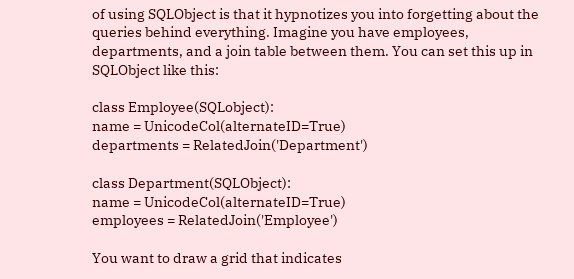of using SQLObject is that it hypnotizes you into forgetting about the queries behind everything. Imagine you have employees, departments, and a join table between them. You can set this up in SQLObject like this:

class Employee(SQLobject):
name = UnicodeCol(alternateID=True)
departments = RelatedJoin('Department')

class Department(SQLObject):
name = UnicodeCol(alternateID=True)
employees = RelatedJoin('Employee')

You want to draw a grid that indicates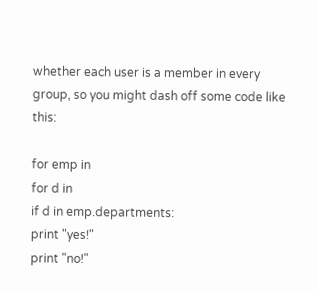whether each user is a member in every group, so you might dash off some code like this:

for emp in
for d in
if d in emp.departments:
print "yes!"
print "no!"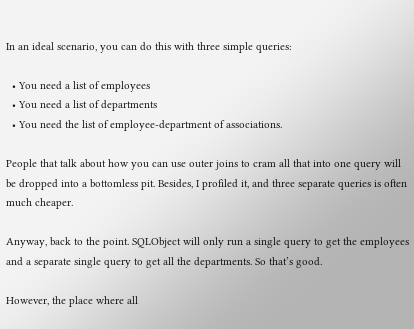In an ideal scenario, you can do this with three simple queries:

  • You need a list of employees
  • You need a list of departments
  • You need the list of employee-department of associations.

People that talk about how you can use outer joins to cram all that into one query will be dropped into a bottomless pit. Besides, I profiled it, and three separate queries is often much cheaper.

Anyway, back to the point. SQLObject will only run a single query to get the employees and a separate single query to get all the departments. So that’s good.

However, the place where all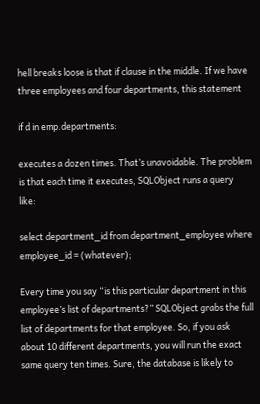hell breaks loose is that if clause in the middle. If we have three employees and four departments, this statement

if d in emp.departments:

executes a dozen times. That’s unavoidable. The problem is that each time it executes, SQLObject runs a query like:

select department_id from department_employee where employee_id = (whatever);

Every time you say “is this particular department in this employee’s list of departments?” SQLObject grabs the full list of departments for that employee. So, if you ask about 10 different departments, you will run the exact same query ten times. Sure, the database is likely to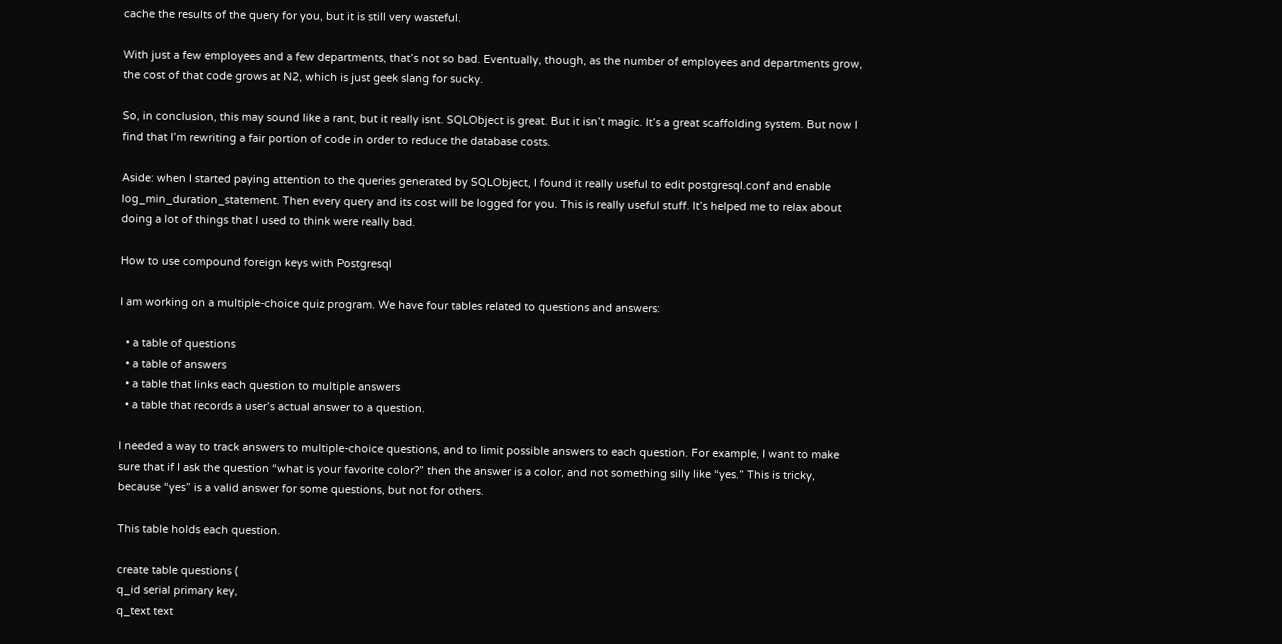cache the results of the query for you, but it is still very wasteful.

With just a few employees and a few departments, that’s not so bad. Eventually, though, as the number of employees and departments grow, the cost of that code grows at N2, which is just geek slang for sucky.

So, in conclusion, this may sound like a rant, but it really isnt. SQLObject is great. But it isn’t magic. It’s a great scaffolding system. But now I find that I’m rewriting a fair portion of code in order to reduce the database costs.

Aside: when I started paying attention to the queries generated by SQLObject, I found it really useful to edit postgresql.conf and enable log_min_duration_statement. Then every query and its cost will be logged for you. This is really useful stuff. It’s helped me to relax about doing a lot of things that I used to think were really bad.

How to use compound foreign keys with Postgresql

I am working on a multiple-choice quiz program. We have four tables related to questions and answers:

  • a table of questions
  • a table of answers
  • a table that links each question to multiple answers
  • a table that records a user’s actual answer to a question.

I needed a way to track answers to multiple-choice questions, and to limit possible answers to each question. For example, I want to make sure that if I ask the question “what is your favorite color?” then the answer is a color, and not something silly like “yes.” This is tricky, because “yes” is a valid answer for some questions, but not for others.

This table holds each question.

create table questions (
q_id serial primary key,
q_text text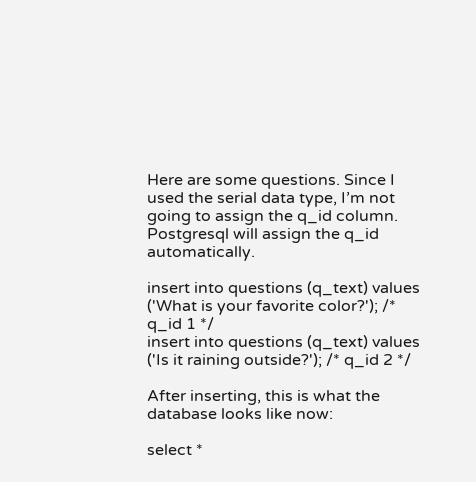Here are some questions. Since I used the serial data type, I’m not going to assign the q_id column. Postgresql will assign the q_id automatically.

insert into questions (q_text) values ('What is your favorite color?'); /* q_id 1 */
insert into questions (q_text) values ('Is it raining outside?'); /* q_id 2 */

After inserting, this is what the database looks like now:

select *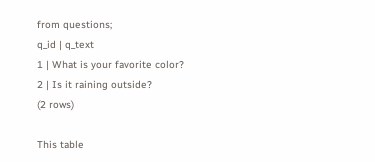from questions;
q_id | q_text
1 | What is your favorite color?
2 | Is it raining outside?
(2 rows)

This table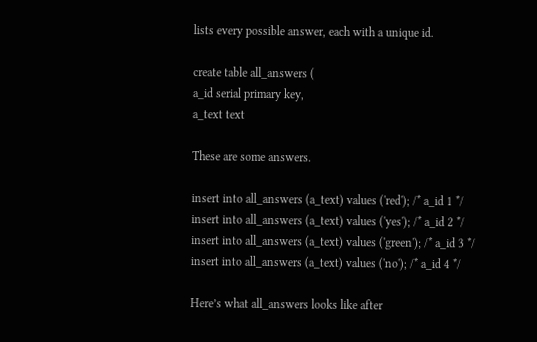lists every possible answer, each with a unique id.

create table all_answers (
a_id serial primary key,
a_text text

These are some answers.

insert into all_answers (a_text) values ('red'); /* a_id 1 */
insert into all_answers (a_text) values ('yes'); /* a_id 2 */
insert into all_answers (a_text) values ('green'); /* a_id 3 */
insert into all_answers (a_text) values ('no'); /* a_id 4 */

Here’s what all_answers looks like after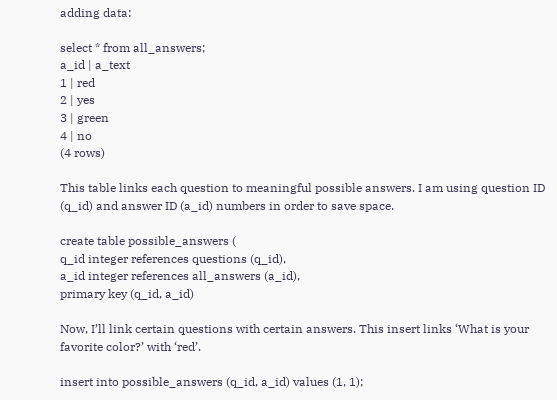adding data:

select * from all_answers;
a_id | a_text
1 | red
2 | yes
3 | green
4 | no
(4 rows)

This table links each question to meaningful possible answers. I am using question ID (q_id) and answer ID (a_id) numbers in order to save space.

create table possible_answers (
q_id integer references questions (q_id),
a_id integer references all_answers (a_id),
primary key (q_id, a_id)

Now, I’ll link certain questions with certain answers. This insert links ‘What is your favorite color?’ with ‘red’.

insert into possible_answers (q_id, a_id) values (1, 1);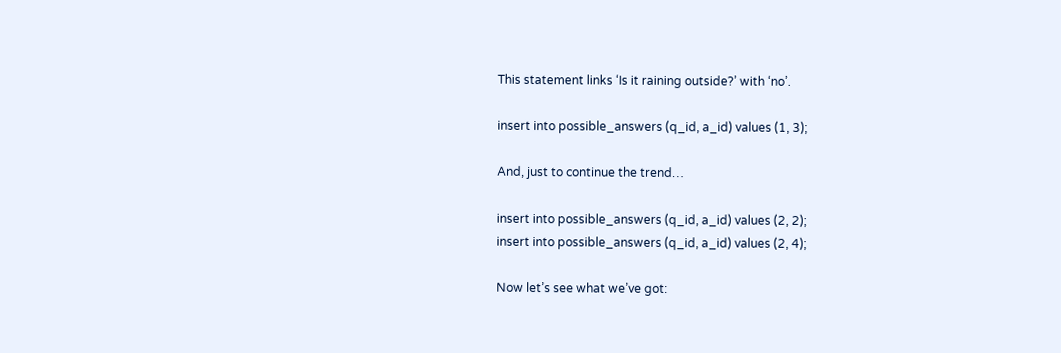This statement links ‘Is it raining outside?’ with ‘no’.

insert into possible_answers (q_id, a_id) values (1, 3);

And, just to continue the trend…

insert into possible_answers (q_id, a_id) values (2, 2);
insert into possible_answers (q_id, a_id) values (2, 4);

Now let’s see what we’ve got: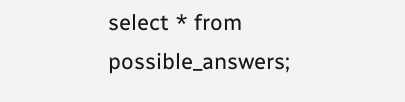select * from possible_answers;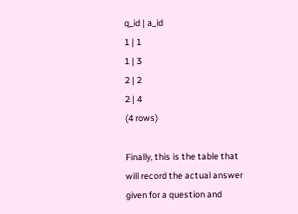q_id | a_id
1 | 1
1 | 3
2 | 2
2 | 4
(4 rows)

Finally, this is the table that will record the actual answer given for a question and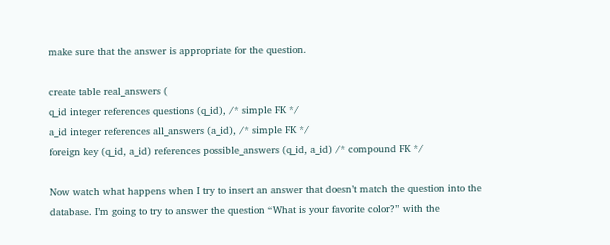make sure that the answer is appropriate for the question.

create table real_answers (
q_id integer references questions (q_id), /* simple FK */
a_id integer references all_answers (a_id), /* simple FK */
foreign key (q_id, a_id) references possible_answers (q_id, a_id) /* compound FK */

Now watch what happens when I try to insert an answer that doesn’t match the question into the database. I’m going to try to answer the question “What is your favorite color?” with the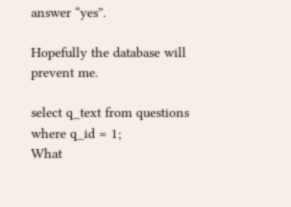answer “yes”.

Hopefully the database will prevent me.

select q_text from questions where q_id = 1;
What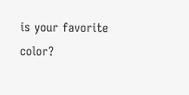is your favorite color?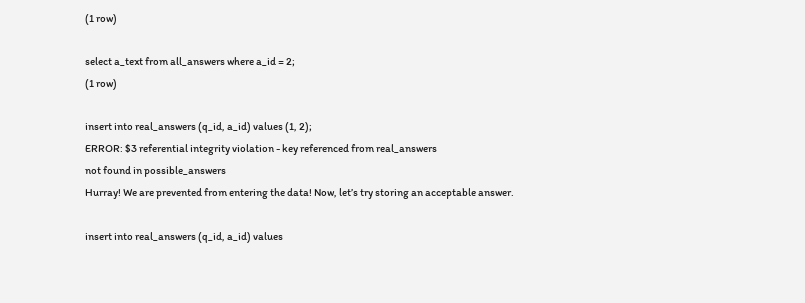(1 row)

select a_text from all_answers where a_id = 2;
(1 row)

insert into real_answers (q_id, a_id) values (1, 2);
ERROR: $3 referential integrity violation - key referenced from real_answers
not found in possible_answers
Hurray! We are prevented from entering the data! Now, let’s try storing an acceptable answer.

insert into real_answers (q_id, a_id) values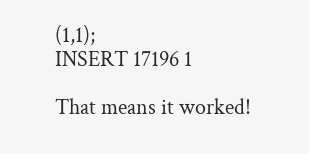(1,1);
INSERT 17196 1

That means it worked!